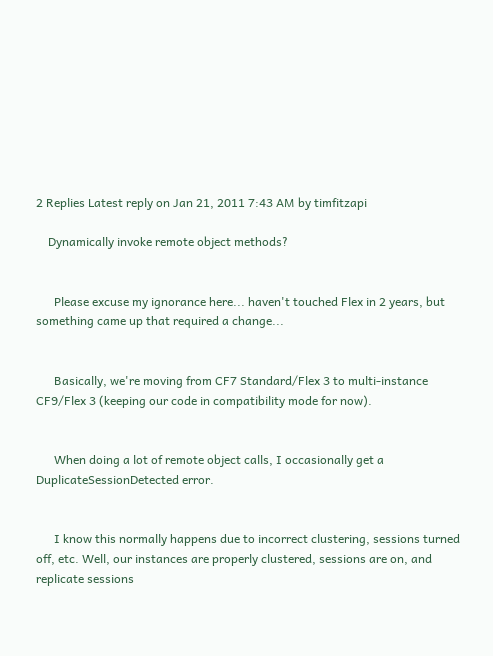2 Replies Latest reply on Jan 21, 2011 7:43 AM by timfitzapi

    Dynamically invoke remote object methods?


      Please excuse my ignorance here... haven't touched Flex in 2 years, but something came up that required a change...


      Basically, we're moving from CF7 Standard/Flex 3 to multi-instance CF9/Flex 3 (keeping our code in compatibility mode for now).


      When doing a lot of remote object calls, I occasionally get a DuplicateSessionDetected error.


      I know this normally happens due to incorrect clustering, sessions turned off, etc. Well, our instances are properly clustered, sessions are on, and replicate sessions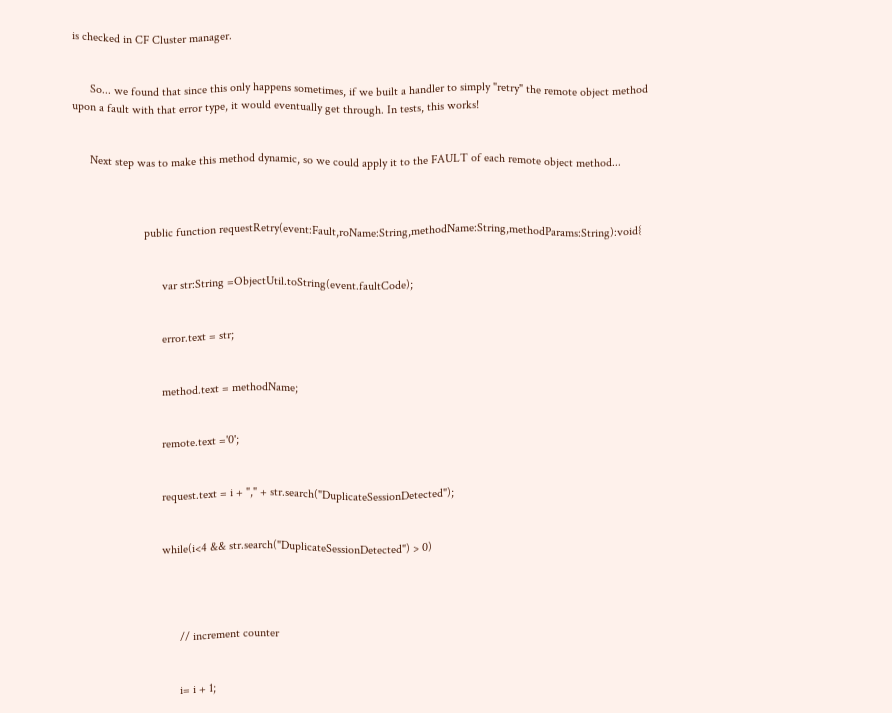is checked in CF Cluster manager.


      So... we found that since this only happens sometimes, if we built a handler to simply "retry" the remote object method upon a fault with that error type, it would eventually get through. In tests, this works!


      Next step was to make this method dynamic, so we could apply it to the FAULT of each remote object method...



                        public function requestRetry(event:Fault,roName:String,methodName:String,methodParams:String):void{


                              var str:String =ObjectUtil.toString(event.faultCode);


                              error.text = str;


                              method.text = methodName;


                              remote.text ='0';


                              request.text = i + "," + str.search("DuplicateSessionDetected");


                              while(i<4 && str.search("DuplicateSessionDetected") > 0)




                                    // increment counter


                                    i= i + 1;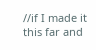//if I made it this far and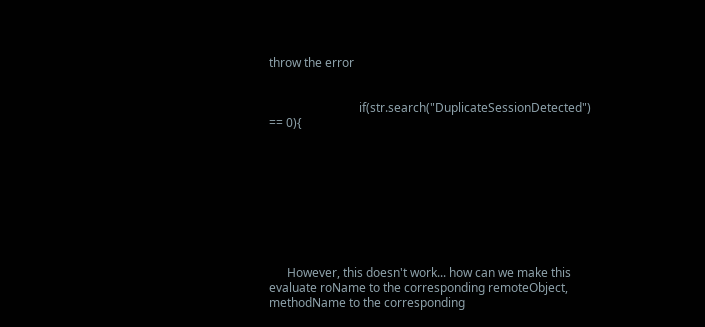throw the error


                              if(str.search("DuplicateSessionDetected") == 0){









      However, this doesn't work... how can we make this evaluate roName to the corresponding remoteObject, methodName to the corresponding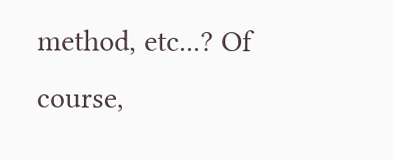method, etc...? Of course,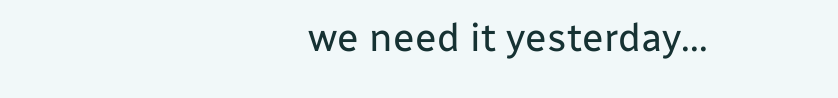we need it yesterday...